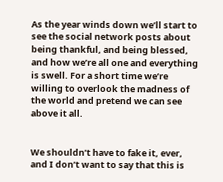As the year winds down we’ll start to see the social network posts about being thankful, and being blessed, and how we’re all one and everything is swell. For a short time we’re willing to overlook the madness of the world and pretend we can see above it all.


We shouldn’t have to fake it, ever, and I don’t want to say that this is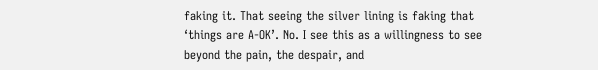faking it. That seeing the silver lining is faking that ‘things are A-OK’. No. I see this as a willingness to see beyond the pain, the despair, and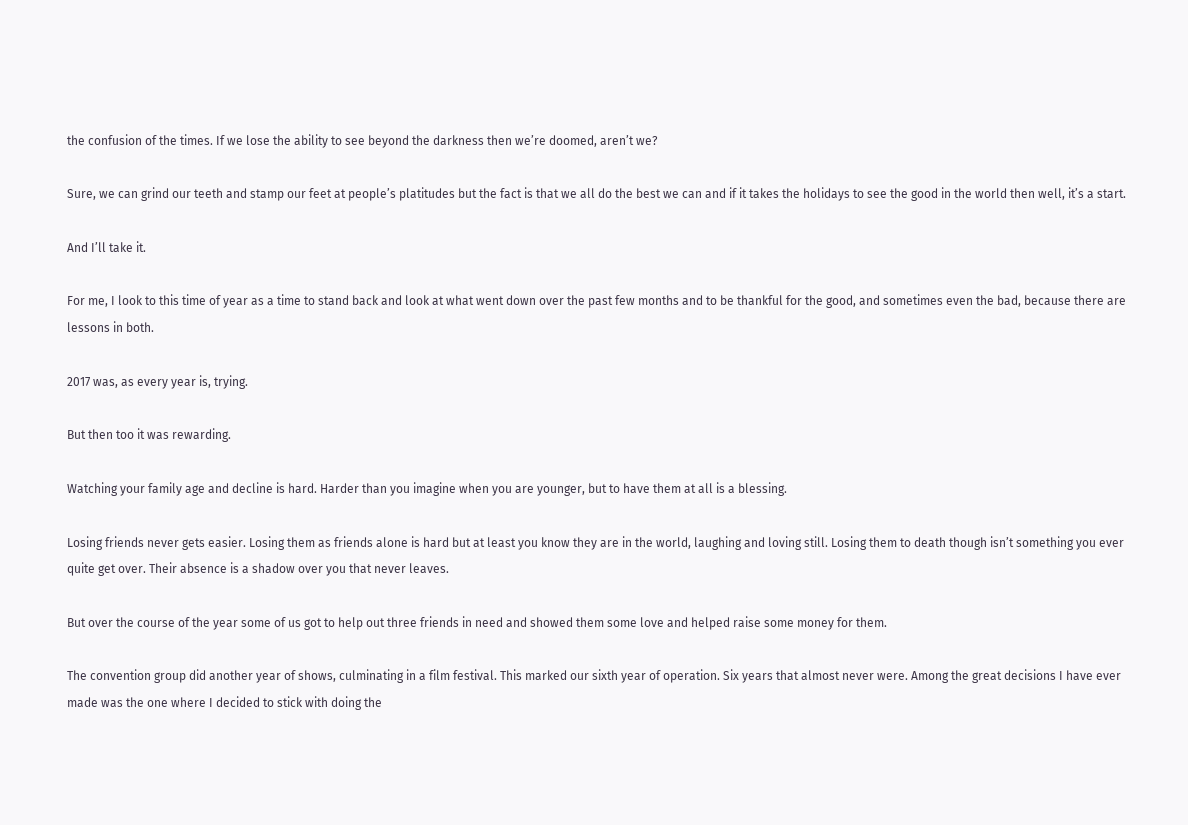the confusion of the times. If we lose the ability to see beyond the darkness then we’re doomed, aren’t we?

Sure, we can grind our teeth and stamp our feet at people’s platitudes but the fact is that we all do the best we can and if it takes the holidays to see the good in the world then well, it’s a start.

And I’ll take it.

For me, I look to this time of year as a time to stand back and look at what went down over the past few months and to be thankful for the good, and sometimes even the bad, because there are lessons in both.

2017 was, as every year is, trying.

But then too it was rewarding.

Watching your family age and decline is hard. Harder than you imagine when you are younger, but to have them at all is a blessing.

Losing friends never gets easier. Losing them as friends alone is hard but at least you know they are in the world, laughing and loving still. Losing them to death though isn’t something you ever quite get over. Their absence is a shadow over you that never leaves.

But over the course of the year some of us got to help out three friends in need and showed them some love and helped raise some money for them.

The convention group did another year of shows, culminating in a film festival. This marked our sixth year of operation. Six years that almost never were. Among the great decisions I have ever made was the one where I decided to stick with doing the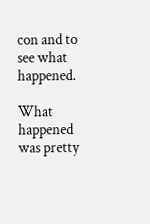con and to see what happened.

What happened was pretty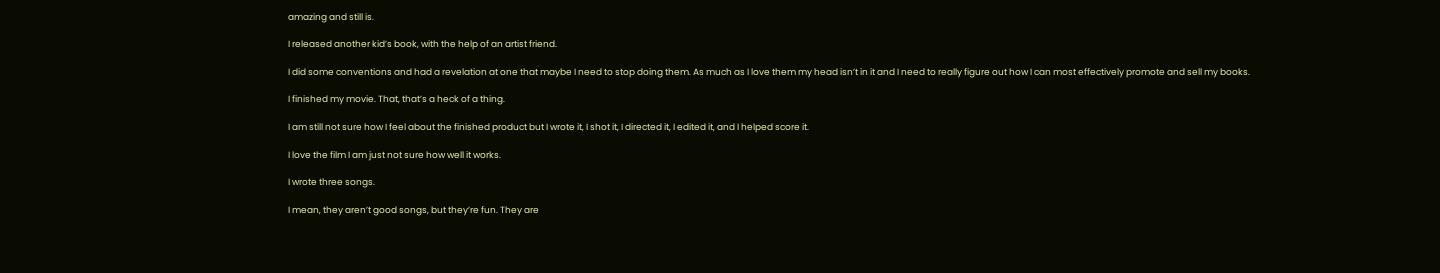amazing and still is.

I released another kid’s book, with the help of an artist friend.

I did some conventions and had a revelation at one that maybe I need to stop doing them. As much as I love them my head isn’t in it and I need to really figure out how I can most effectively promote and sell my books.

I finished my movie. That, that’s a heck of a thing.

I am still not sure how I feel about the finished product but I wrote it, I shot it, I directed it, I edited it, and I helped score it.

I love the film I am just not sure how well it works.

I wrote three songs.

I mean, they aren’t good songs, but they’re fun. They are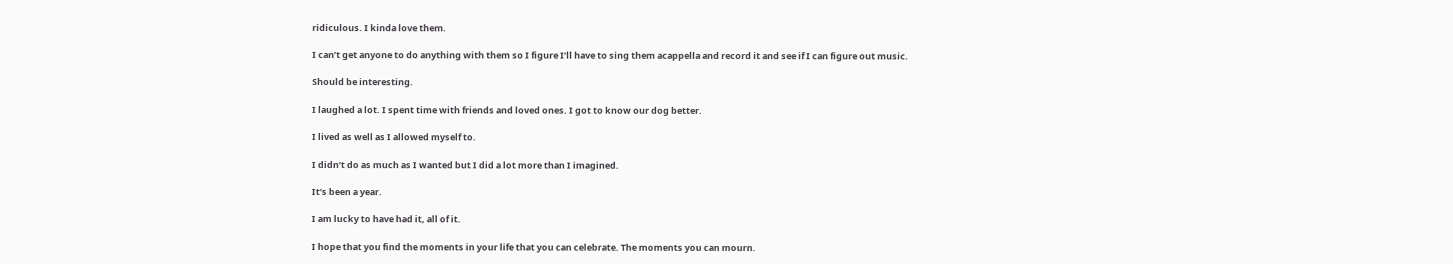ridiculous. I kinda love them.

I can’t get anyone to do anything with them so I figure I’ll have to sing them acappella and record it and see if I can figure out music.

Should be interesting.

I laughed a lot. I spent time with friends and loved ones. I got to know our dog better.

I lived as well as I allowed myself to.

I didn’t do as much as I wanted but I did a lot more than I imagined.

It’s been a year.

I am lucky to have had it, all of it.

I hope that you find the moments in your life that you can celebrate. The moments you can mourn.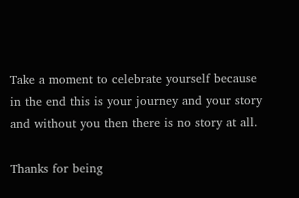Take a moment to celebrate yourself because in the end this is your journey and your story and without you then there is no story at all.

Thanks for being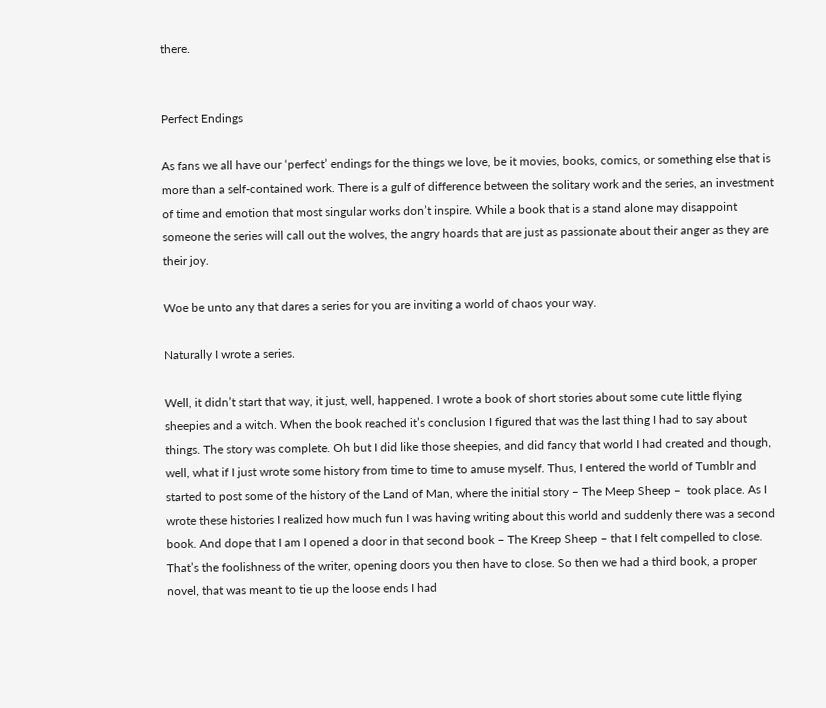there.


Perfect Endings

As fans we all have our ‘perfect’ endings for the things we love, be it movies, books, comics, or something else that is more than a self-contained work. There is a gulf of difference between the solitary work and the series, an investment of time and emotion that most singular works don’t inspire. While a book that is a stand alone may disappoint someone the series will call out the wolves, the angry hoards that are just as passionate about their anger as they are their joy.

Woe be unto any that dares a series for you are inviting a world of chaos your way.

Naturally I wrote a series.

Well, it didn’t start that way, it just, well, happened. I wrote a book of short stories about some cute little flying sheepies and a witch. When the book reached it’s conclusion I figured that was the last thing I had to say about things. The story was complete. Oh but I did like those sheepies, and did fancy that world I had created and though, well, what if I just wrote some history from time to time to amuse myself. Thus, I entered the world of Tumblr and started to post some of the history of the Land of Man, where the initial story – The Meep Sheep –  took place. As I wrote these histories I realized how much fun I was having writing about this world and suddenly there was a second book. And dope that I am I opened a door in that second book – The Kreep Sheep – that I felt compelled to close. That’s the foolishness of the writer, opening doors you then have to close. So then we had a third book, a proper novel, that was meant to tie up the loose ends I had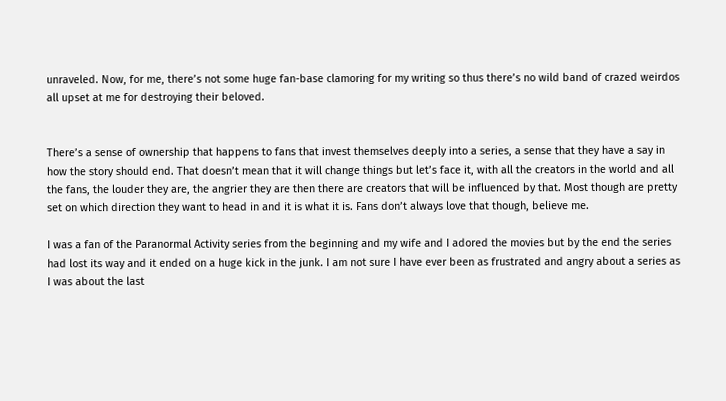unraveled. Now, for me, there’s not some huge fan-base clamoring for my writing so thus there’s no wild band of crazed weirdos all upset at me for destroying their beloved.


There’s a sense of ownership that happens to fans that invest themselves deeply into a series, a sense that they have a say in how the story should end. That doesn’t mean that it will change things but let’s face it, with all the creators in the world and all the fans, the louder they are, the angrier they are then there are creators that will be influenced by that. Most though are pretty set on which direction they want to head in and it is what it is. Fans don’t always love that though, believe me.

I was a fan of the Paranormal Activity series from the beginning and my wife and I adored the movies but by the end the series had lost its way and it ended on a huge kick in the junk. I am not sure I have ever been as frustrated and angry about a series as I was about the last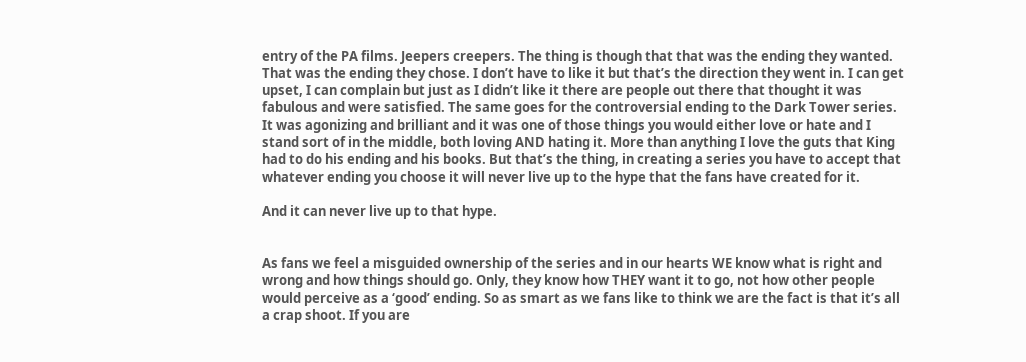entry of the PA films. Jeepers creepers. The thing is though that that was the ending they wanted. That was the ending they chose. I don’t have to like it but that’s the direction they went in. I can get upset, I can complain but just as I didn’t like it there are people out there that thought it was fabulous and were satisfied. The same goes for the controversial ending to the Dark Tower series. It was agonizing and brilliant and it was one of those things you would either love or hate and I stand sort of in the middle, both loving AND hating it. More than anything I love the guts that King had to do his ending and his books. But that’s the thing, in creating a series you have to accept that whatever ending you choose it will never live up to the hype that the fans have created for it.

And it can never live up to that hype.


As fans we feel a misguided ownership of the series and in our hearts WE know what is right and wrong and how things should go. Only, they know how THEY want it to go, not how other people would perceive as a ‘good’ ending. So as smart as we fans like to think we are the fact is that it’s all a crap shoot. If you are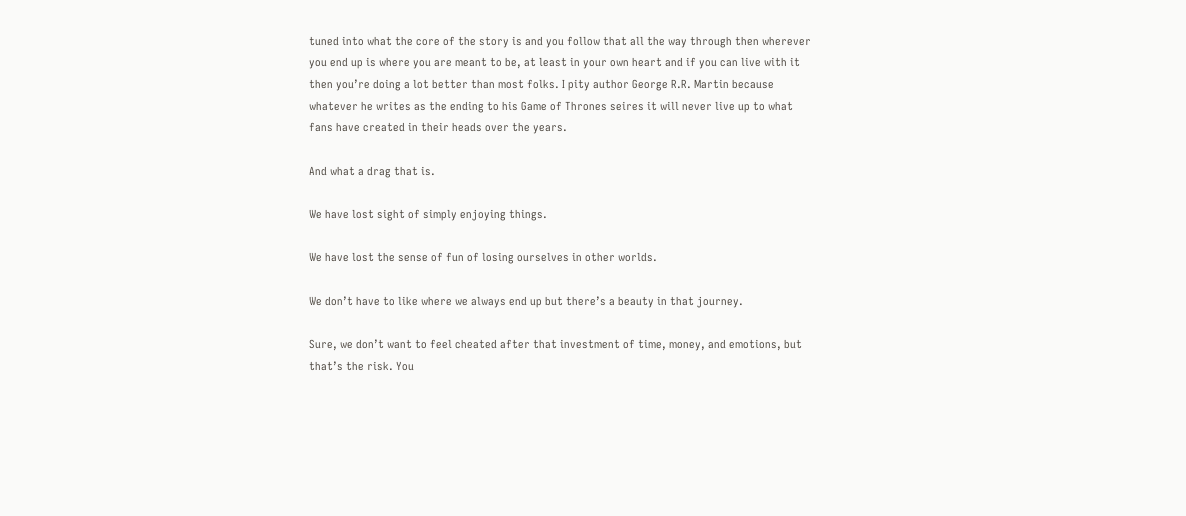tuned into what the core of the story is and you follow that all the way through then wherever you end up is where you are meant to be, at least in your own heart and if you can live with it then you’re doing a lot better than most folks. I pity author George R.R. Martin because whatever he writes as the ending to his Game of Thrones seires it will never live up to what fans have created in their heads over the years.

And what a drag that is.

We have lost sight of simply enjoying things.

We have lost the sense of fun of losing ourselves in other worlds.

We don’t have to like where we always end up but there’s a beauty in that journey.

Sure, we don’t want to feel cheated after that investment of time, money, and emotions, but that’s the risk. You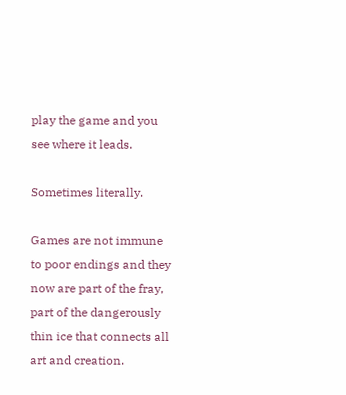play the game and you see where it leads.

Sometimes literally.

Games are not immune to poor endings and they now are part of the fray, part of the dangerously thin ice that connects all art and creation.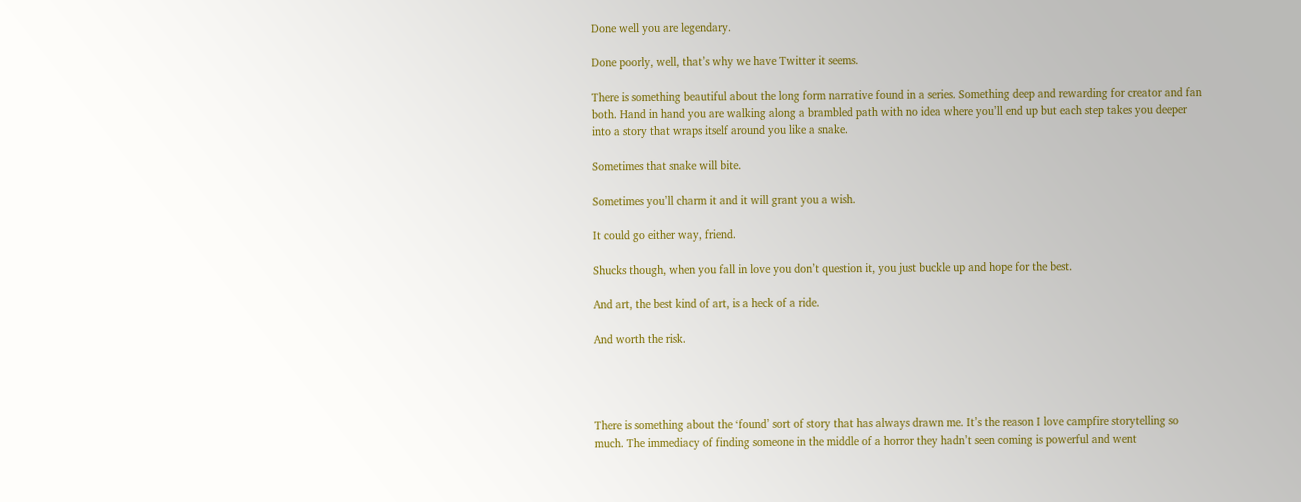Done well you are legendary.

Done poorly, well, that’s why we have Twitter it seems.

There is something beautiful about the long form narrative found in a series. Something deep and rewarding for creator and fan both. Hand in hand you are walking along a brambled path with no idea where you’ll end up but each step takes you deeper into a story that wraps itself around you like a snake.

Sometimes that snake will bite.

Sometimes you’ll charm it and it will grant you a wish.

It could go either way, friend.

Shucks though, when you fall in love you don’t question it, you just buckle up and hope for the best.

And art, the best kind of art, is a heck of a ride.

And worth the risk.




There is something about the ‘found’ sort of story that has always drawn me. It’s the reason I love campfire storytelling so much. The immediacy of finding someone in the middle of a horror they hadn’t seen coming is powerful and went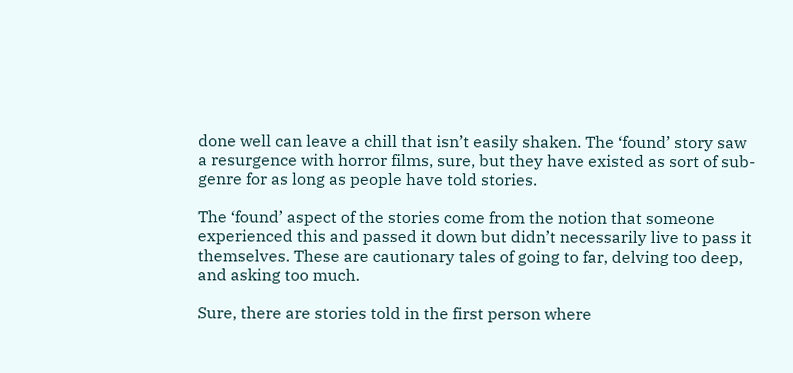done well can leave a chill that isn’t easily shaken. The ‘found’ story saw a resurgence with horror films, sure, but they have existed as sort of sub-genre for as long as people have told stories.

The ‘found’ aspect of the stories come from the notion that someone experienced this and passed it down but didn’t necessarily live to pass it themselves. These are cautionary tales of going to far, delving too deep, and asking too much.

Sure, there are stories told in the first person where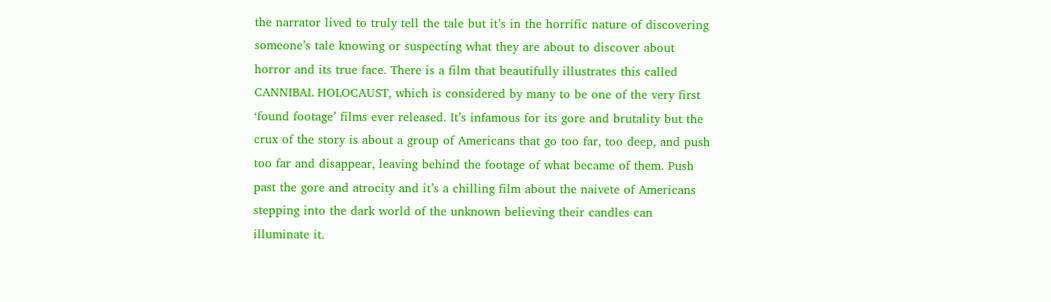the narrator lived to truly tell the tale but it’s in the horrific nature of discovering someone’s tale knowing or suspecting what they are about to discover about horror and its true face. There is a film that beautifully illustrates this called CANNIBAL HOLOCAUST, which is considered by many to be one of the very first ‘found footage’ films ever released. It’s infamous for its gore and brutality but the crux of the story is about a group of Americans that go too far, too deep, and push too far and disappear, leaving behind the footage of what became of them. Push past the gore and atrocity and it’s a chilling film about the naivete of Americans stepping into the dark world of the unknown believing their candles can illuminate it.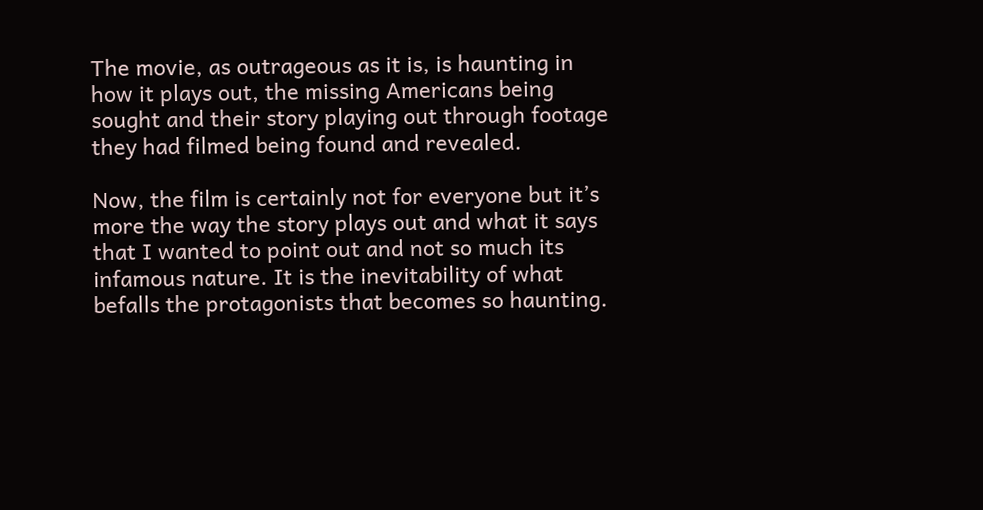The movie, as outrageous as it is, is haunting in how it plays out, the missing Americans being sought and their story playing out through footage they had filmed being found and revealed.

Now, the film is certainly not for everyone but it’s more the way the story plays out and what it says that I wanted to point out and not so much its infamous nature. It is the inevitability of what befalls the protagonists that becomes so haunting.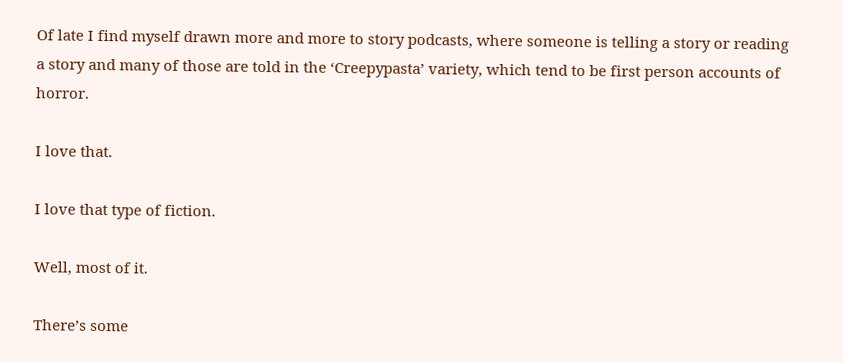Of late I find myself drawn more and more to story podcasts, where someone is telling a story or reading a story and many of those are told in the ‘Creepypasta’ variety, which tend to be first person accounts of horror.

I love that.

I love that type of fiction.

Well, most of it.

There’s some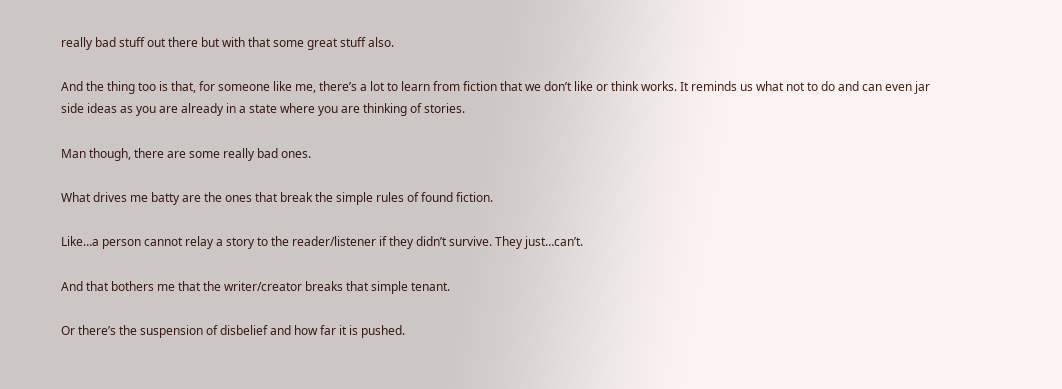really bad stuff out there but with that some great stuff also.

And the thing too is that, for someone like me, there’s a lot to learn from fiction that we don’t like or think works. It reminds us what not to do and can even jar side ideas as you are already in a state where you are thinking of stories.

Man though, there are some really bad ones.

What drives me batty are the ones that break the simple rules of found fiction.

Like…a person cannot relay a story to the reader/listener if they didn’t survive. They just…can’t.

And that bothers me that the writer/creator breaks that simple tenant.

Or there’s the suspension of disbelief and how far it is pushed.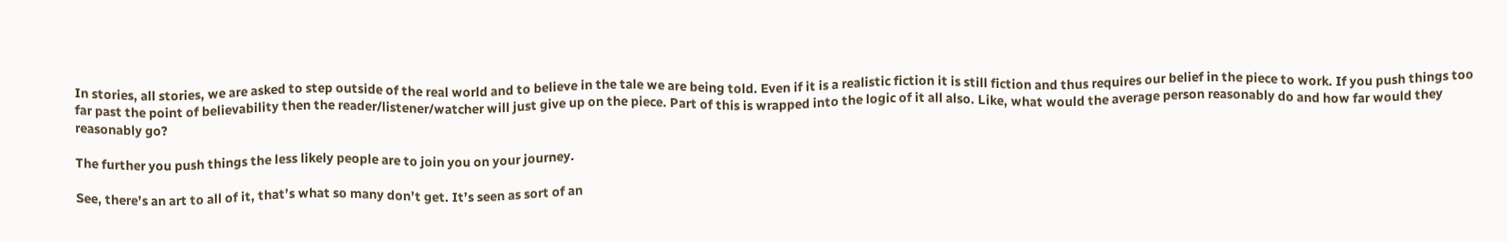In stories, all stories, we are asked to step outside of the real world and to believe in the tale we are being told. Even if it is a realistic fiction it is still fiction and thus requires our belief in the piece to work. If you push things too far past the point of believability then the reader/listener/watcher will just give up on the piece. Part of this is wrapped into the logic of it all also. Like, what would the average person reasonably do and how far would they reasonably go?

The further you push things the less likely people are to join you on your journey.

See, there’s an art to all of it, that’s what so many don’t get. It’s seen as sort of an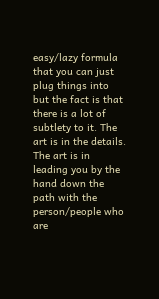easy/lazy formula that you can just plug things into but the fact is that there is a lot of subtlety to it. The art is in the details. The art is in leading you by the hand down the path with the person/people who are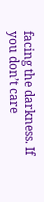facing the darkness. If you don’t care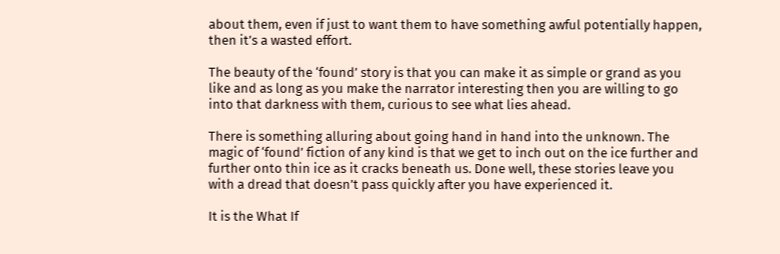about them, even if just to want them to have something awful potentially happen, then it’s a wasted effort.

The beauty of the ‘found’ story is that you can make it as simple or grand as you like and as long as you make the narrator interesting then you are willing to go into that darkness with them, curious to see what lies ahead.

There is something alluring about going hand in hand into the unknown. The magic of ‘found’ fiction of any kind is that we get to inch out on the ice further and further onto thin ice as it cracks beneath us. Done well, these stories leave you with a dread that doesn’t pass quickly after you have experienced it.

It is the What If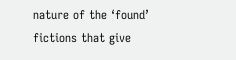nature of the ‘found’ fictions that give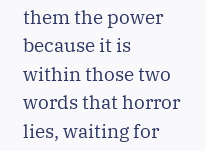them the power because it is within those two words that horror lies, waiting for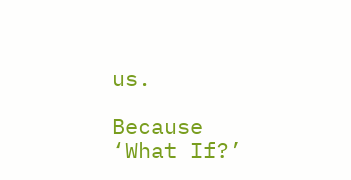us.

Because ‘What If?’